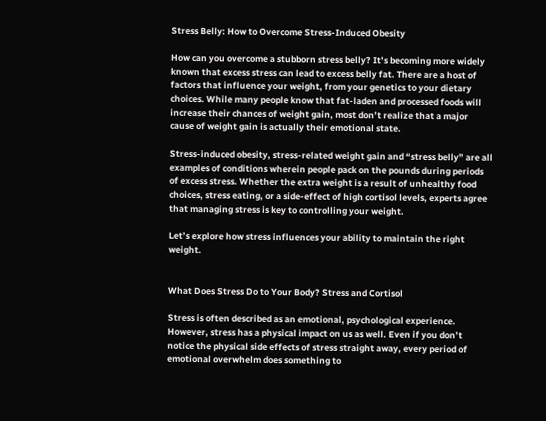Stress Belly: How to Overcome Stress-Induced Obesity

How can you overcome a stubborn stress belly? It’s becoming more widely known that excess stress can lead to excess belly fat. There are a host of factors that influence your weight, from your genetics to your dietary choices. While many people know that fat-laden and processed foods will increase their chances of weight gain, most don’t realize that a major cause of weight gain is actually their emotional state.

Stress-induced obesity, stress-related weight gain and “stress belly” are all examples of conditions wherein people pack on the pounds during periods of excess stress. Whether the extra weight is a result of unhealthy food choices, stress eating, or a side-effect of high cortisol levels, experts agree that managing stress is key to controlling your weight.

Let’s explore how stress influences your ability to maintain the right weight.


What Does Stress Do to Your Body? Stress and Cortisol

Stress is often described as an emotional, psychological experience. However, stress has a physical impact on us as well. Even if you don’t notice the physical side effects of stress straight away, every period of emotional overwhelm does something to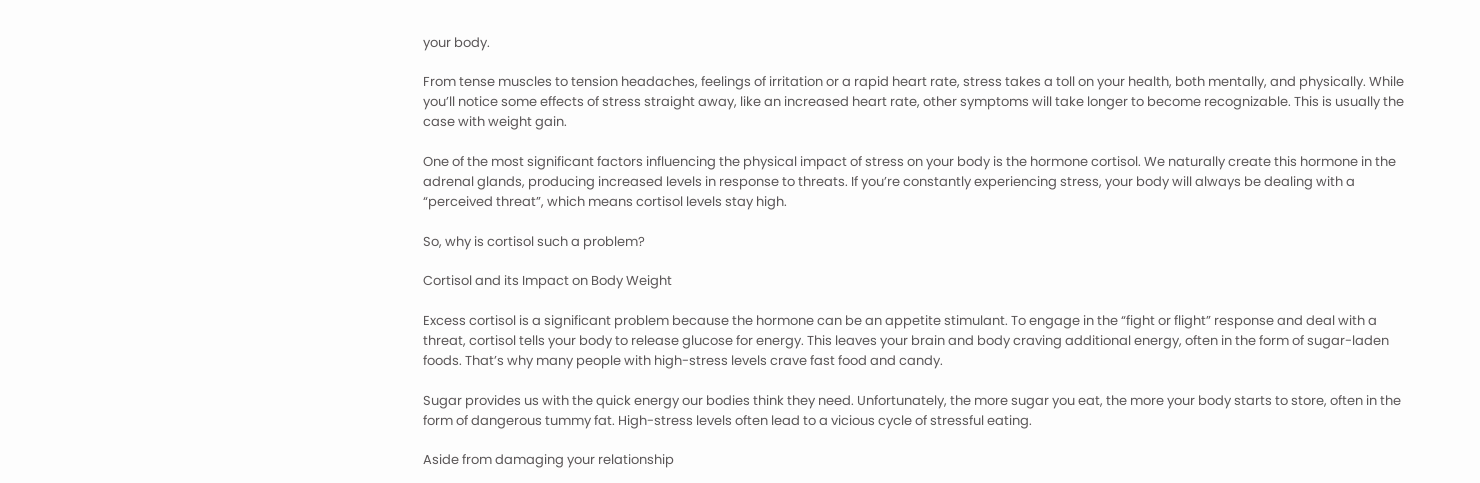your body.

From tense muscles to tension headaches, feelings of irritation or a rapid heart rate, stress takes a toll on your health, both mentally, and physically. While you’ll notice some effects of stress straight away, like an increased heart rate, other symptoms will take longer to become recognizable. This is usually the case with weight gain.

One of the most significant factors influencing the physical impact of stress on your body is the hormone cortisol. We naturally create this hormone in the adrenal glands, producing increased levels in response to threats. If you’re constantly experiencing stress, your body will always be dealing with a “perceived threat”, which means cortisol levels stay high.

So, why is cortisol such a problem?

Cortisol and its Impact on Body Weight

Excess cortisol is a significant problem because the hormone can be an appetite stimulant. To engage in the “fight or flight” response and deal with a threat, cortisol tells your body to release glucose for energy. This leaves your brain and body craving additional energy, often in the form of sugar-laden foods. That’s why many people with high-stress levels crave fast food and candy.

Sugar provides us with the quick energy our bodies think they need. Unfortunately, the more sugar you eat, the more your body starts to store, often in the form of dangerous tummy fat. High-stress levels often lead to a vicious cycle of stressful eating.

Aside from damaging your relationship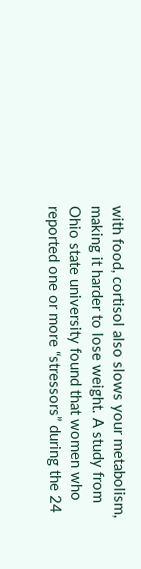with food, cortisol also slows your metabolism, making it harder to lose weight. A study from Ohio state university found that women who reported one or more “stressors” during the 24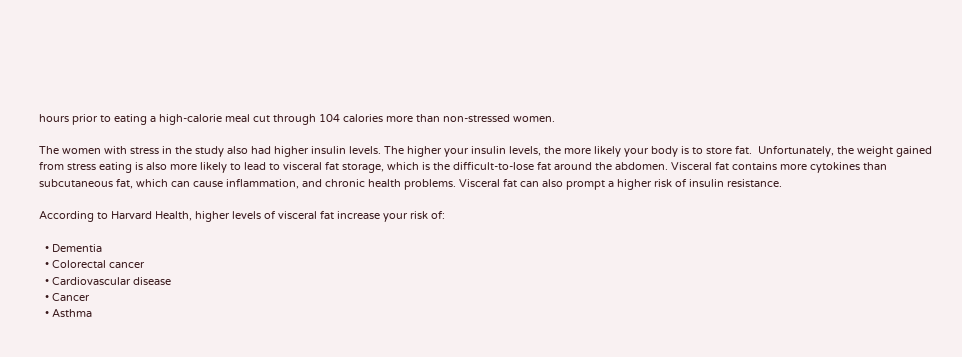hours prior to eating a high-calorie meal cut through 104 calories more than non-stressed women.

The women with stress in the study also had higher insulin levels. The higher your insulin levels, the more likely your body is to store fat.  Unfortunately, the weight gained from stress eating is also more likely to lead to visceral fat storage, which is the difficult-to-lose fat around the abdomen. Visceral fat contains more cytokines than subcutaneous fat, which can cause inflammation, and chronic health problems. Visceral fat can also prompt a higher risk of insulin resistance.

According to Harvard Health, higher levels of visceral fat increase your risk of:

  • Dementia
  • Colorectal cancer
  • Cardiovascular disease
  • Cancer
  • Asthma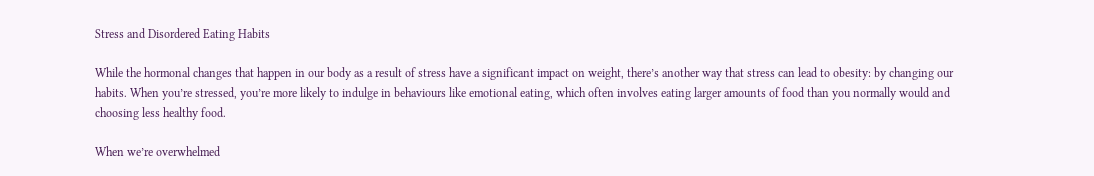Stress and Disordered Eating Habits

While the hormonal changes that happen in our body as a result of stress have a significant impact on weight, there’s another way that stress can lead to obesity: by changing our habits. When you’re stressed, you’re more likely to indulge in behaviours like emotional eating, which often involves eating larger amounts of food than you normally would and choosing less healthy food.

When we’re overwhelmed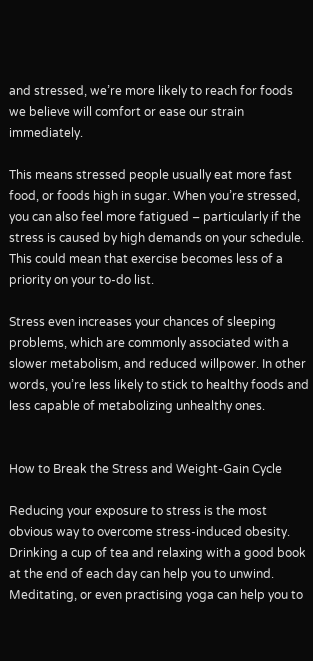and stressed, we’re more likely to reach for foods we believe will comfort or ease our strain immediately.

This means stressed people usually eat more fast food, or foods high in sugar. When you’re stressed, you can also feel more fatigued – particularly if the stress is caused by high demands on your schedule. This could mean that exercise becomes less of a priority on your to-do list.

Stress even increases your chances of sleeping problems, which are commonly associated with a slower metabolism, and reduced willpower. In other words, you’re less likely to stick to healthy foods and less capable of metabolizing unhealthy ones.


How to Break the Stress and Weight-Gain Cycle

Reducing your exposure to stress is the most obvious way to overcome stress-induced obesity. Drinking a cup of tea and relaxing with a good book at the end of each day can help you to unwind. Meditating, or even practising yoga can help you to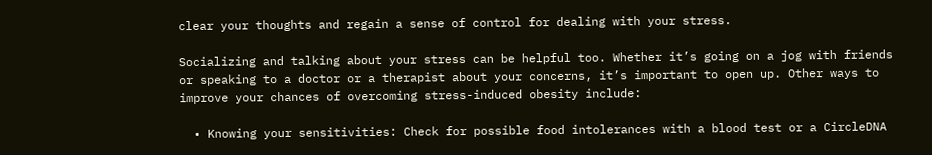clear your thoughts and regain a sense of control for dealing with your stress.

Socializing and talking about your stress can be helpful too. Whether it’s going on a jog with friends or speaking to a doctor or a therapist about your concerns, it’s important to open up. Other ways to improve your chances of overcoming stress-induced obesity include:

  • Knowing your sensitivities: Check for possible food intolerances with a blood test or a CircleDNA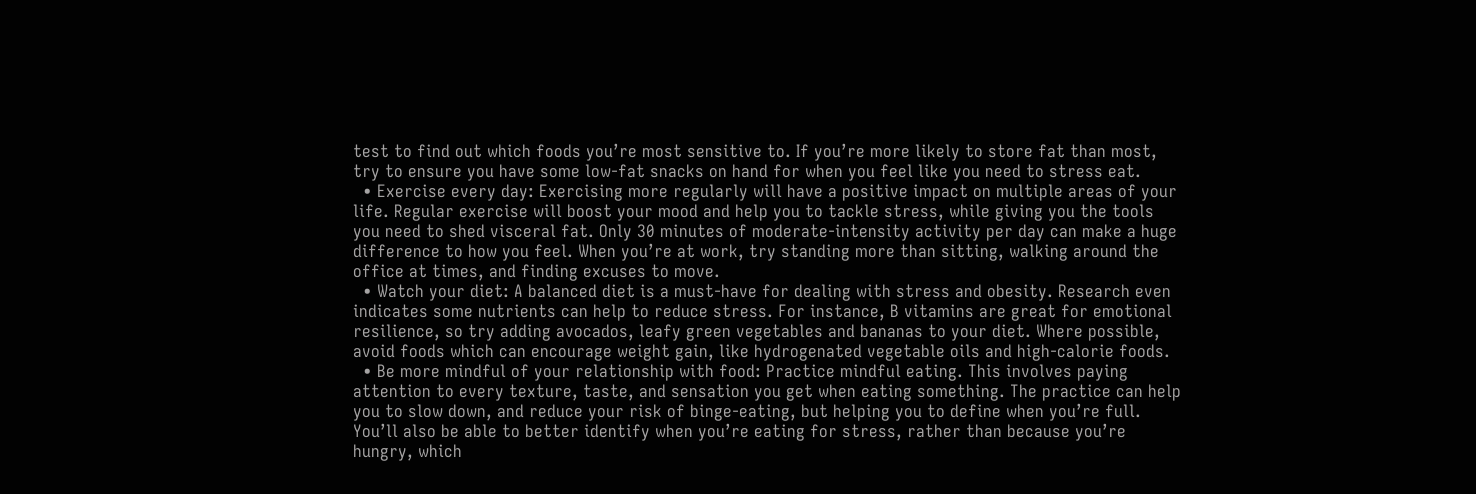test to find out which foods you’re most sensitive to. If you’re more likely to store fat than most, try to ensure you have some low-fat snacks on hand for when you feel like you need to stress eat.
  • Exercise every day: Exercising more regularly will have a positive impact on multiple areas of your life. Regular exercise will boost your mood and help you to tackle stress, while giving you the tools you need to shed visceral fat. Only 30 minutes of moderate-intensity activity per day can make a huge difference to how you feel. When you’re at work, try standing more than sitting, walking around the office at times, and finding excuses to move.
  • Watch your diet: A balanced diet is a must-have for dealing with stress and obesity. Research even indicates some nutrients can help to reduce stress. For instance, B vitamins are great for emotional resilience, so try adding avocados, leafy green vegetables and bananas to your diet. Where possible, avoid foods which can encourage weight gain, like hydrogenated vegetable oils and high-calorie foods.
  • Be more mindful of your relationship with food: Practice mindful eating. This involves paying attention to every texture, taste, and sensation you get when eating something. The practice can help you to slow down, and reduce your risk of binge-eating, but helping you to define when you’re full. You’ll also be able to better identify when you’re eating for stress, rather than because you’re hungry, which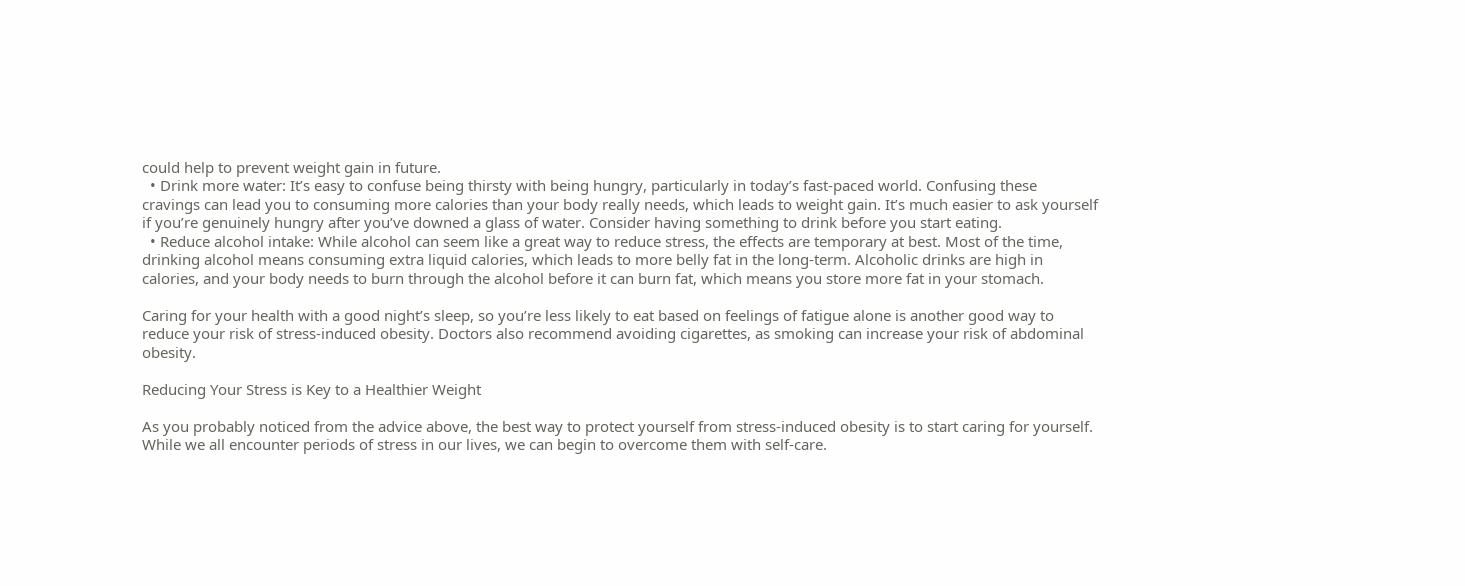could help to prevent weight gain in future.
  • Drink more water: It’s easy to confuse being thirsty with being hungry, particularly in today’s fast-paced world. Confusing these cravings can lead you to consuming more calories than your body really needs, which leads to weight gain. It’s much easier to ask yourself if you’re genuinely hungry after you’ve downed a glass of water. Consider having something to drink before you start eating.
  • Reduce alcohol intake: While alcohol can seem like a great way to reduce stress, the effects are temporary at best. Most of the time, drinking alcohol means consuming extra liquid calories, which leads to more belly fat in the long-term. Alcoholic drinks are high in calories, and your body needs to burn through the alcohol before it can burn fat, which means you store more fat in your stomach.

Caring for your health with a good night’s sleep, so you’re less likely to eat based on feelings of fatigue alone is another good way to reduce your risk of stress-induced obesity. Doctors also recommend avoiding cigarettes, as smoking can increase your risk of abdominal obesity.

Reducing Your Stress is Key to a Healthier Weight

As you probably noticed from the advice above, the best way to protect yourself from stress-induced obesity is to start caring for yourself. While we all encounter periods of stress in our lives, we can begin to overcome them with self-care.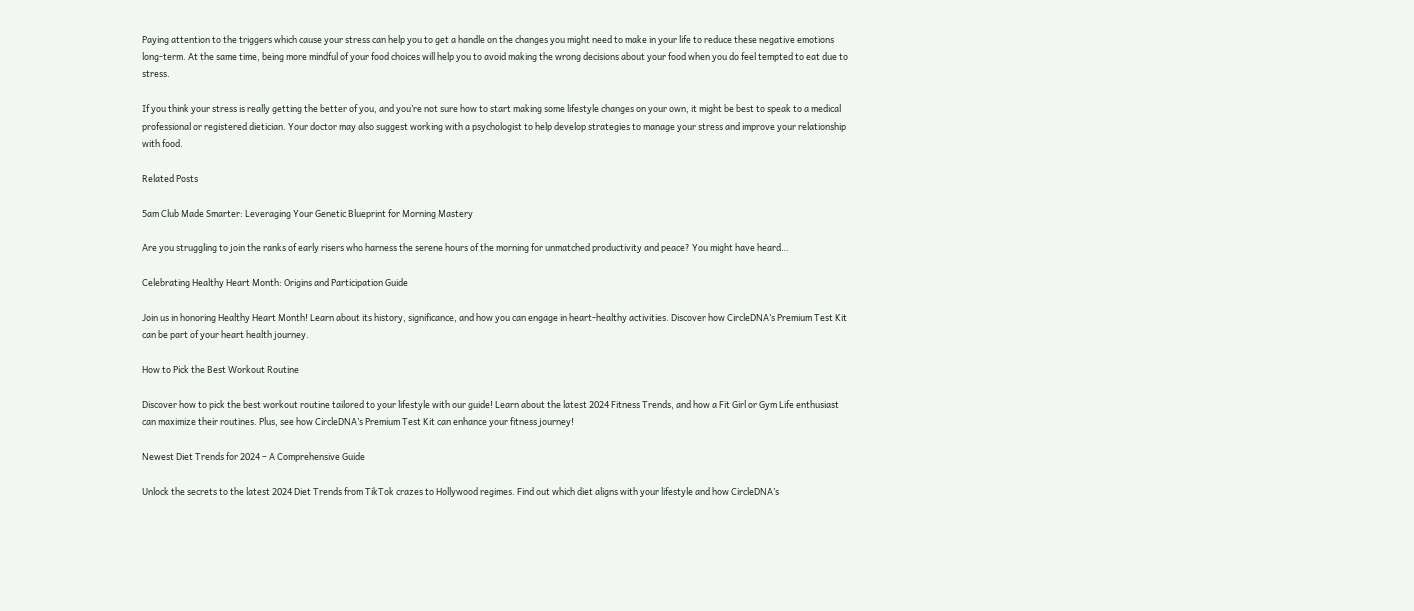Paying attention to the triggers which cause your stress can help you to get a handle on the changes you might need to make in your life to reduce these negative emotions long-term. At the same time, being more mindful of your food choices will help you to avoid making the wrong decisions about your food when you do feel tempted to eat due to stress.

If you think your stress is really getting the better of you, and you’re not sure how to start making some lifestyle changes on your own, it might be best to speak to a medical professional or registered dietician. Your doctor may also suggest working with a psychologist to help develop strategies to manage your stress and improve your relationship with food.

Related Posts

5am Club Made Smarter: Leveraging Your Genetic Blueprint for Morning Mastery

Are you struggling to join the ranks of early risers who harness the serene hours of the morning for unmatched productivity and peace? You might have heard…

Celebrating Healthy Heart Month: Origins and Participation Guide

Join us in honoring Healthy Heart Month! Learn about its history, significance, and how you can engage in heart-healthy activities. Discover how CircleDNA’s Premium Test Kit can be part of your heart health journey.

How to Pick the Best Workout Routine

Discover how to pick the best workout routine tailored to your lifestyle with our guide! Learn about the latest 2024 Fitness Trends, and how a Fit Girl or Gym Life enthusiast can maximize their routines. Plus, see how CircleDNA’s Premium Test Kit can enhance your fitness journey!

Newest Diet Trends for 2024 – A Comprehensive Guide

Unlock the secrets to the latest 2024 Diet Trends from TikTok crazes to Hollywood regimes. Find out which diet aligns with your lifestyle and how CircleDNA’s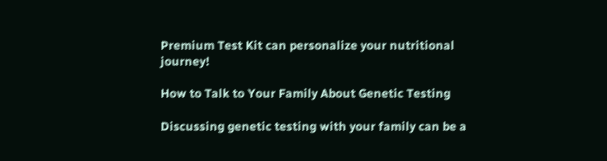Premium Test Kit can personalize your nutritional journey!

How to Talk to Your Family About Genetic Testing

Discussing genetic testing with your family can be a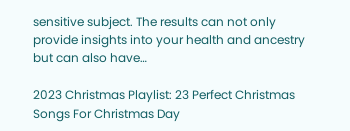sensitive subject. The results can not only provide insights into your health and ancestry but can also have…

2023 Christmas Playlist: 23 Perfect Christmas Songs For Christmas Day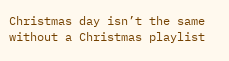Christmas day isn’t the same without a Christmas playlist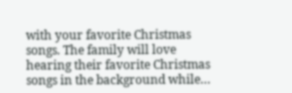with your favorite Christmas songs. The family will love hearing their favorite Christmas songs in the background while…